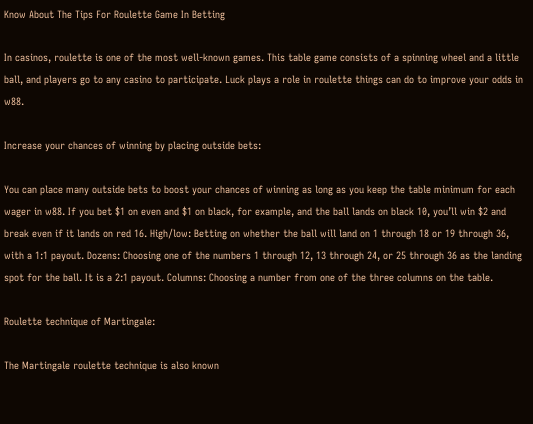Know About The Tips For Roulette Game In Betting

In casinos, roulette is one of the most well-known games. This table game consists of a spinning wheel and a little ball, and players go to any casino to participate. Luck plays a role in roulette things can do to improve your odds in w88.

Increase your chances of winning by placing outside bets:

You can place many outside bets to boost your chances of winning as long as you keep the table minimum for each wager in w88. If you bet $1 on even and $1 on black, for example, and the ball lands on black 10, you’ll win $2 and break even if it lands on red 16. High/low: Betting on whether the ball will land on 1 through 18 or 19 through 36, with a 1:1 payout. Dozens: Choosing one of the numbers 1 through 12, 13 through 24, or 25 through 36 as the landing spot for the ball. It is a 2:1 payout. Columns: Choosing a number from one of the three columns on the table.

Roulette technique of Martingale:

The Martingale roulette technique is also known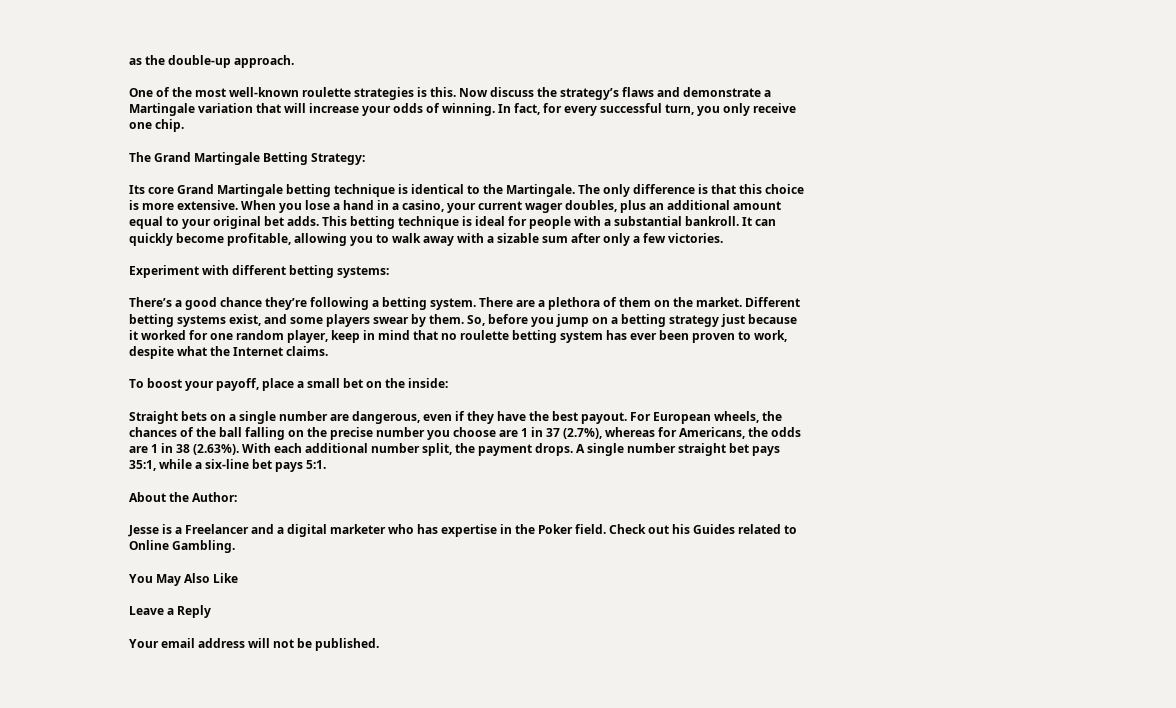as the double-up approach.

One of the most well-known roulette strategies is this. Now discuss the strategy’s flaws and demonstrate a Martingale variation that will increase your odds of winning. In fact, for every successful turn, you only receive one chip.

The Grand Martingale Betting Strategy:

Its core Grand Martingale betting technique is identical to the Martingale. The only difference is that this choice is more extensive. When you lose a hand in a casino, your current wager doubles, plus an additional amount equal to your original bet adds. This betting technique is ideal for people with a substantial bankroll. It can quickly become profitable, allowing you to walk away with a sizable sum after only a few victories.

Experiment with different betting systems:

There’s a good chance they’re following a betting system. There are a plethora of them on the market. Different betting systems exist, and some players swear by them. So, before you jump on a betting strategy just because it worked for one random player, keep in mind that no roulette betting system has ever been proven to work, despite what the Internet claims.

To boost your payoff, place a small bet on the inside:

Straight bets on a single number are dangerous, even if they have the best payout. For European wheels, the chances of the ball falling on the precise number you choose are 1 in 37 (2.7%), whereas for Americans, the odds are 1 in 38 (2.63%). With each additional number split, the payment drops. A single number straight bet pays 35:1, while a six-line bet pays 5:1.

About the Author:

Jesse is a Freelancer and a digital marketer who has expertise in the Poker field. Check out his Guides related to Online Gambling.

You May Also Like

Leave a Reply

Your email address will not be published.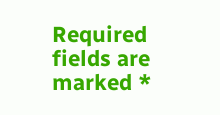Required fields are marked *